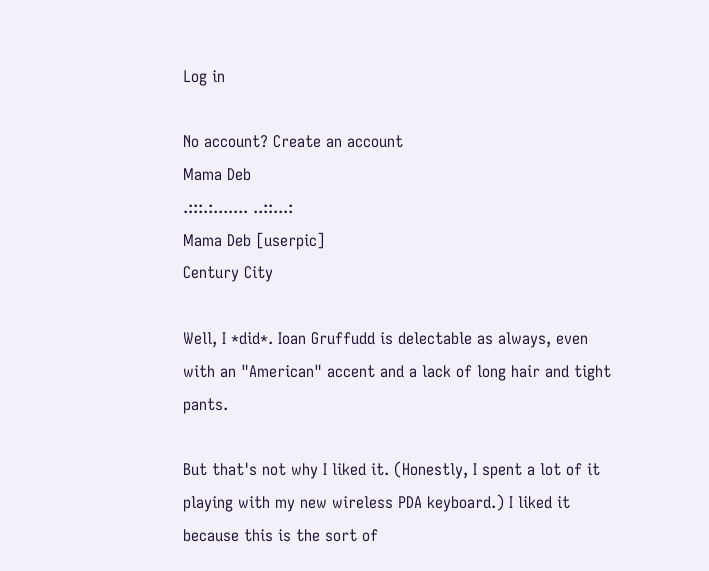Log in

No account? Create an account
Mama Deb
.:::.:....... ..::...:
Mama Deb [userpic]
Century City

Well, I *did*. Ioan Gruffudd is delectable as always, even with an "American" accent and a lack of long hair and tight pants.

But that's not why I liked it. (Honestly, I spent a lot of it playing with my new wireless PDA keyboard.) I liked it because this is the sort of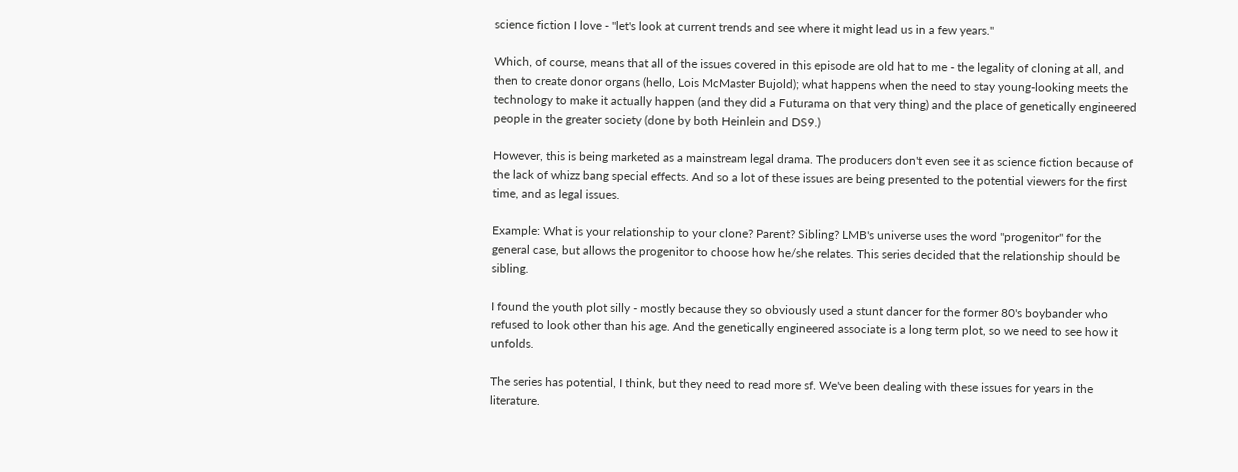science fiction I love - "let's look at current trends and see where it might lead us in a few years."

Which, of course, means that all of the issues covered in this episode are old hat to me - the legality of cloning at all, and then to create donor organs (hello, Lois McMaster Bujold); what happens when the need to stay young-looking meets the technology to make it actually happen (and they did a Futurama on that very thing) and the place of genetically engineered people in the greater society (done by both Heinlein and DS9.)

However, this is being marketed as a mainstream legal drama. The producers don't even see it as science fiction because of the lack of whizz bang special effects. And so a lot of these issues are being presented to the potential viewers for the first time, and as legal issues.

Example: What is your relationship to your clone? Parent? Sibling? LMB's universe uses the word "progenitor" for the general case, but allows the progenitor to choose how he/she relates. This series decided that the relationship should be sibling.

I found the youth plot silly - mostly because they so obviously used a stunt dancer for the former 80's boybander who refused to look other than his age. And the genetically engineered associate is a long term plot, so we need to see how it unfolds.

The series has potential, I think, but they need to read more sf. We've been dealing with these issues for years in the literature.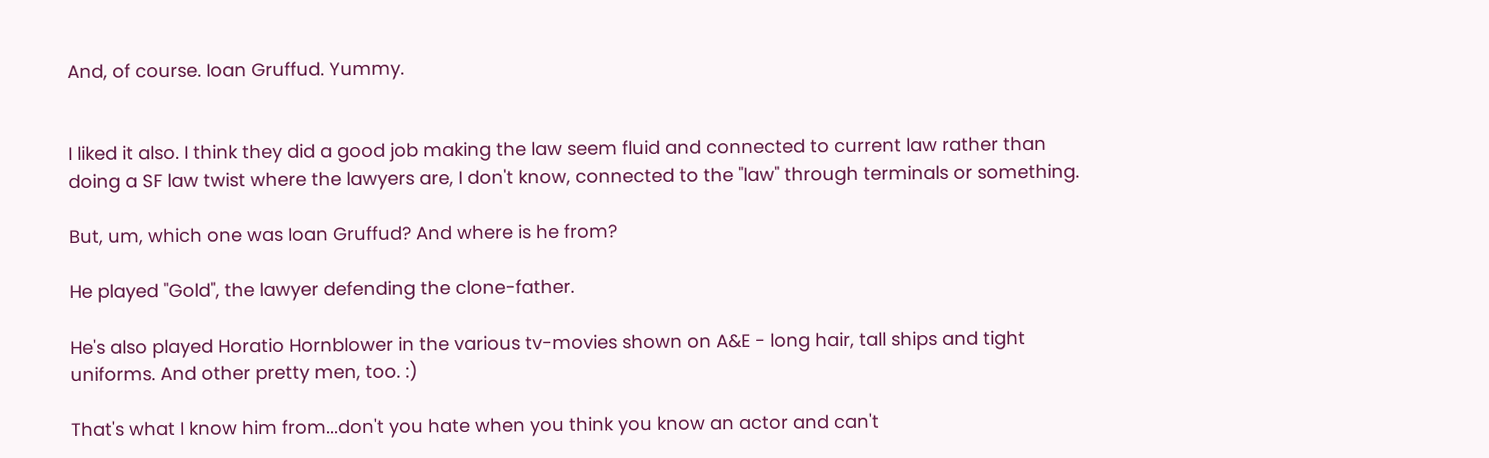And, of course. Ioan Gruffud. Yummy.


I liked it also. I think they did a good job making the law seem fluid and connected to current law rather than doing a SF law twist where the lawyers are, I don't know, connected to the "law" through terminals or something.

But, um, which one was Ioan Gruffud? And where is he from?

He played "Gold", the lawyer defending the clone-father.

He's also played Horatio Hornblower in the various tv-movies shown on A&E - long hair, tall ships and tight uniforms. And other pretty men, too. :)

That's what I know him from...don't you hate when you think you know an actor and can't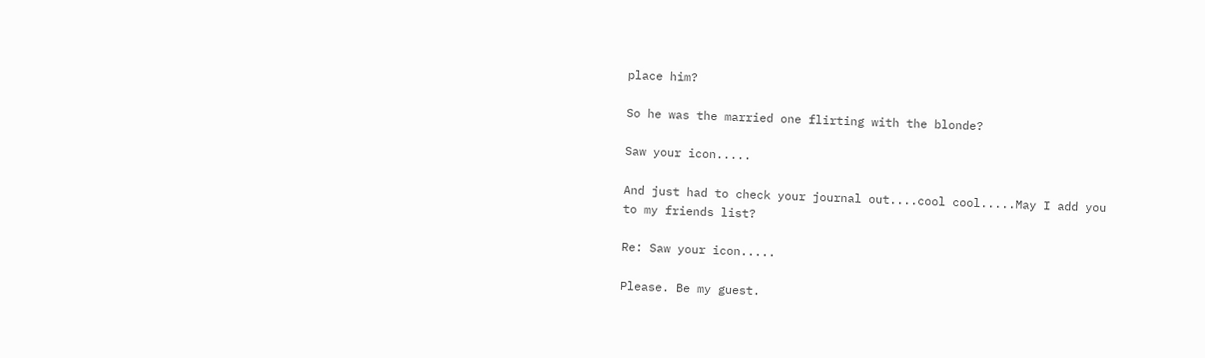place him?

So he was the married one flirting with the blonde?

Saw your icon.....

And just had to check your journal out....cool cool.....May I add you to my friends list?

Re: Saw your icon.....

Please. Be my guest.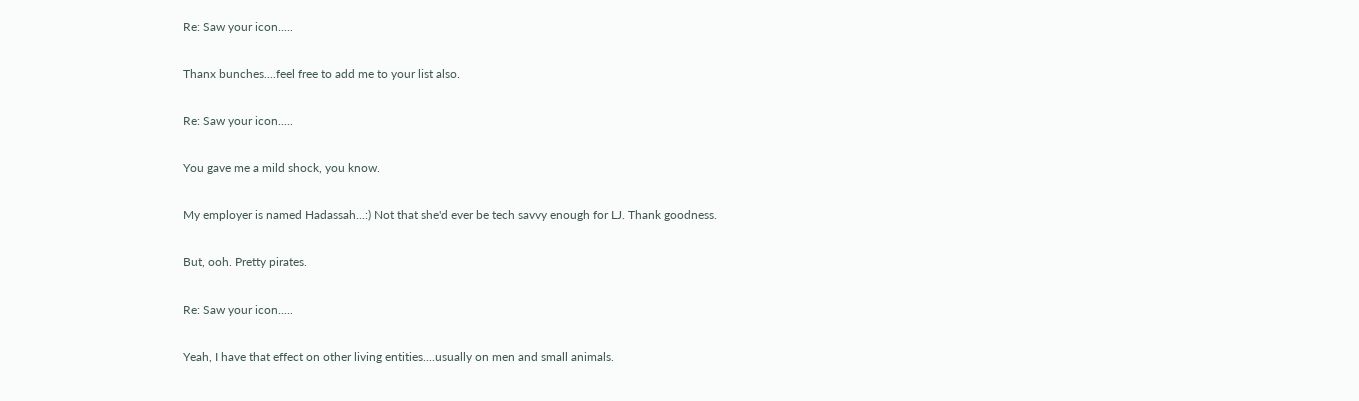Re: Saw your icon.....

Thanx bunches....feel free to add me to your list also.

Re: Saw your icon.....

You gave me a mild shock, you know.

My employer is named Hadassah...:) Not that she'd ever be tech savvy enough for LJ. Thank goodness.

But, ooh. Pretty pirates.

Re: Saw your icon.....

Yeah, I have that effect on other living entities....usually on men and small animals.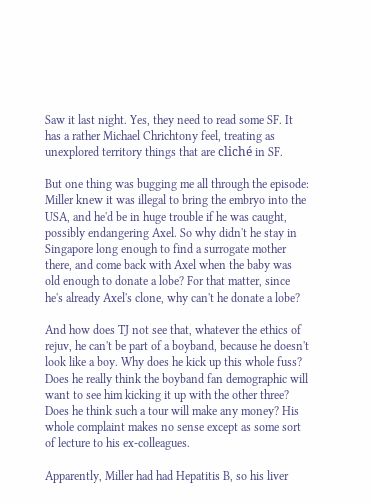Saw it last night. Yes, they need to read some SF. It has a rather Michael Chrichtony feel, treating as unexplored territory things that are cliché in SF.

But one thing was bugging me all through the episode: Miller knew it was illegal to bring the embryo into the USA, and he'd be in huge trouble if he was caught, possibly endangering Axel. So why didn't he stay in Singapore long enough to find a surrogate mother there, and come back with Axel when the baby was old enough to donate a lobe? For that matter, since he's already Axel's clone, why can't he donate a lobe?

And how does TJ not see that, whatever the ethics of rejuv, he can't be part of a boyband, because he doesn't look like a boy. Why does he kick up this whole fuss? Does he really think the boyband fan demographic will want to see him kicking it up with the other three? Does he think such a tour will make any money? His whole complaint makes no sense except as some sort of lecture to his ex-colleagues.

Apparently, Miller had had Hepatitis B, so his liver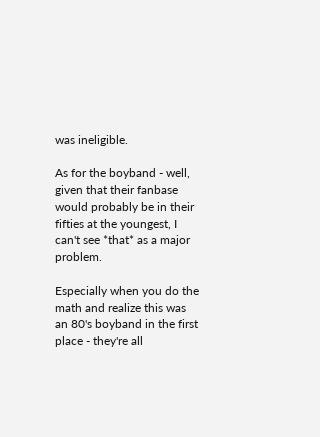was ineligible.

As for the boyband - well, given that their fanbase would probably be in their fifties at the youngest, I can't see *that* as a major problem.

Especially when you do the math and realize this was an 80's boyband in the first place - they're all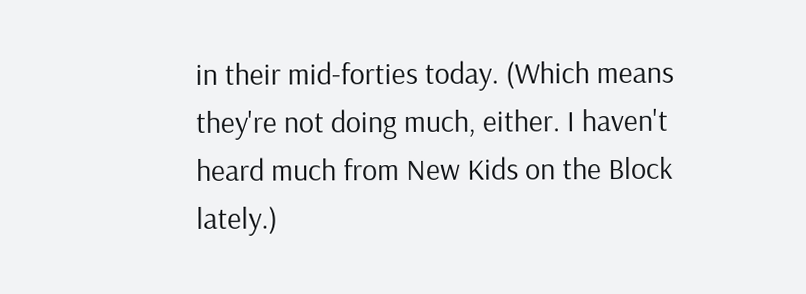in their mid-forties today. (Which means they're not doing much, either. I haven't heard much from New Kids on the Block lately.)